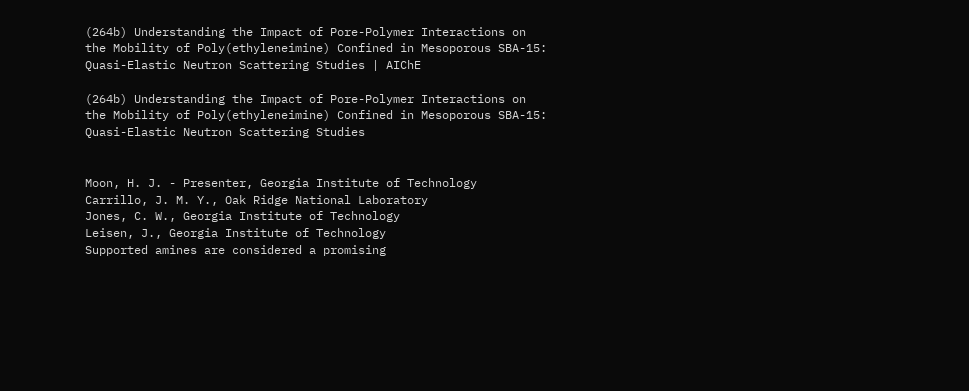(264b) Understanding the Impact of Pore-Polymer Interactions on the Mobility of Poly(ethyleneimine) Confined in Mesoporous SBA-15: Quasi-Elastic Neutron Scattering Studies | AIChE

(264b) Understanding the Impact of Pore-Polymer Interactions on the Mobility of Poly(ethyleneimine) Confined in Mesoporous SBA-15: Quasi-Elastic Neutron Scattering Studies


Moon, H. J. - Presenter, Georgia Institute of Technology
Carrillo, J. M. Y., Oak Ridge National Laboratory
Jones, C. W., Georgia Institute of Technology
Leisen, J., Georgia Institute of Technology
Supported amines are considered a promising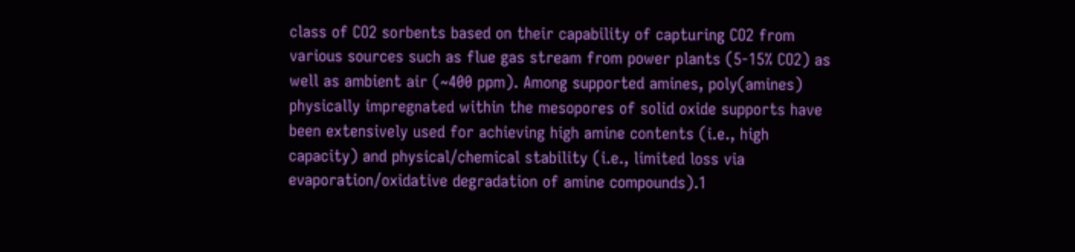class of CO2 sorbents based on their capability of capturing CO2 from various sources such as flue gas stream from power plants (5-15% CO2) as well as ambient air (~400 ppm). Among supported amines, poly(amines) physically impregnated within the mesopores of solid oxide supports have been extensively used for achieving high amine contents (i.e., high capacity) and physical/chemical stability (i.e., limited loss via evaporation/oxidative degradation of amine compounds).1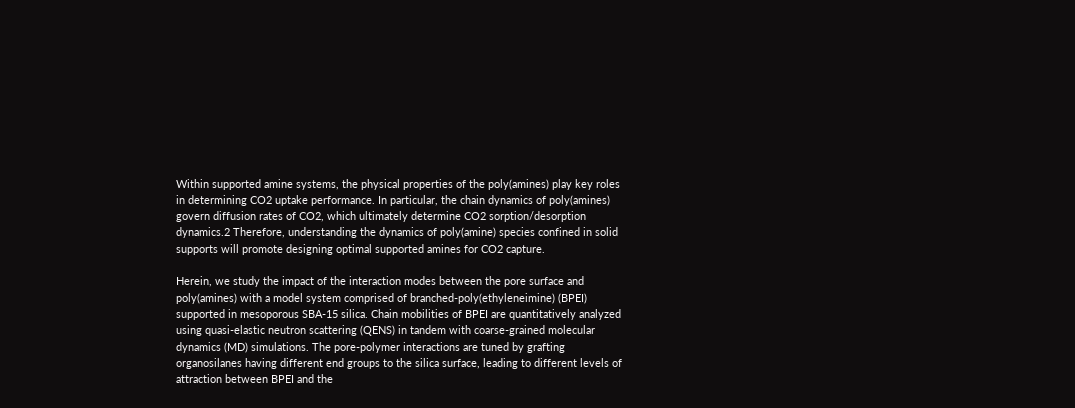Within supported amine systems, the physical properties of the poly(amines) play key roles in determining CO2 uptake performance. In particular, the chain dynamics of poly(amines) govern diffusion rates of CO2, which ultimately determine CO2 sorption/desorption dynamics.2 Therefore, understanding the dynamics of poly(amine) species confined in solid supports will promote designing optimal supported amines for CO2 capture.

Herein, we study the impact of the interaction modes between the pore surface and poly(amines) with a model system comprised of branched-poly(ethyleneimine) (BPEI) supported in mesoporous SBA-15 silica. Chain mobilities of BPEI are quantitatively analyzed using quasi-elastic neutron scattering (QENS) in tandem with coarse-grained molecular dynamics (MD) simulations. The pore-polymer interactions are tuned by grafting organosilanes having different end groups to the silica surface, leading to different levels of attraction between BPEI and the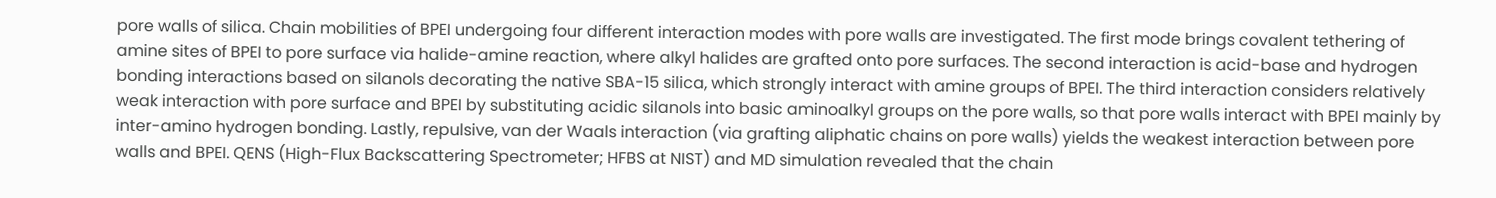pore walls of silica. Chain mobilities of BPEI undergoing four different interaction modes with pore walls are investigated. The first mode brings covalent tethering of amine sites of BPEI to pore surface via halide-amine reaction, where alkyl halides are grafted onto pore surfaces. The second interaction is acid-base and hydrogen bonding interactions based on silanols decorating the native SBA-15 silica, which strongly interact with amine groups of BPEI. The third interaction considers relatively weak interaction with pore surface and BPEI by substituting acidic silanols into basic aminoalkyl groups on the pore walls, so that pore walls interact with BPEI mainly by inter-amino hydrogen bonding. Lastly, repulsive, van der Waals interaction (via grafting aliphatic chains on pore walls) yields the weakest interaction between pore walls and BPEI. QENS (High-Flux Backscattering Spectrometer; HFBS at NIST) and MD simulation revealed that the chain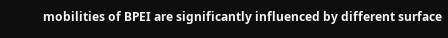mobilities of BPEI are significantly influenced by different surface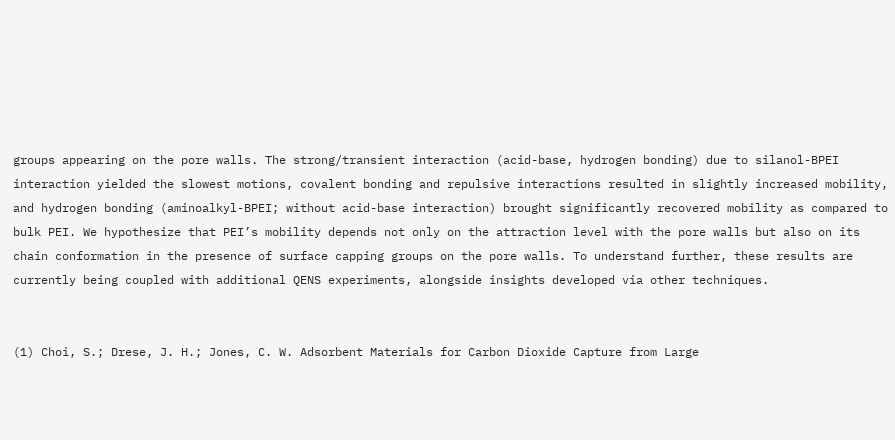groups appearing on the pore walls. The strong/transient interaction (acid-base, hydrogen bonding) due to silanol-BPEI interaction yielded the slowest motions, covalent bonding and repulsive interactions resulted in slightly increased mobility, and hydrogen bonding (aminoalkyl-BPEI; without acid-base interaction) brought significantly recovered mobility as compared to bulk PEI. We hypothesize that PEI’s mobility depends not only on the attraction level with the pore walls but also on its chain conformation in the presence of surface capping groups on the pore walls. To understand further, these results are currently being coupled with additional QENS experiments, alongside insights developed via other techniques.


(1) Choi, S.; Drese, J. H.; Jones, C. W. Adsorbent Materials for Carbon Dioxide Capture from Large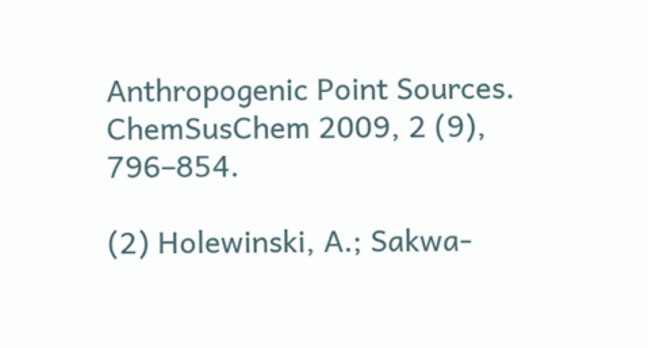Anthropogenic Point Sources. ChemSusChem 2009, 2 (9), 796–854.

(2) Holewinski, A.; Sakwa-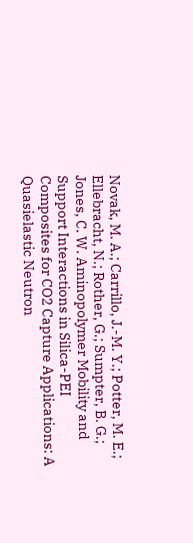Novak, M. A.; Carrillo, J.-M. Y.; Potter, M. E.; Ellebracht, N.; Rother, G.; Sumpter, B. G.; Jones, C. W. Aminopolymer Mobility and Support Interactions in Silica-PEI Composites for CO2 Capture Applications: A Quasielastic Neutron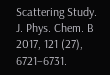Scattering Study. J. Phys. Chem. B 2017, 121 (27), 6721–6731.